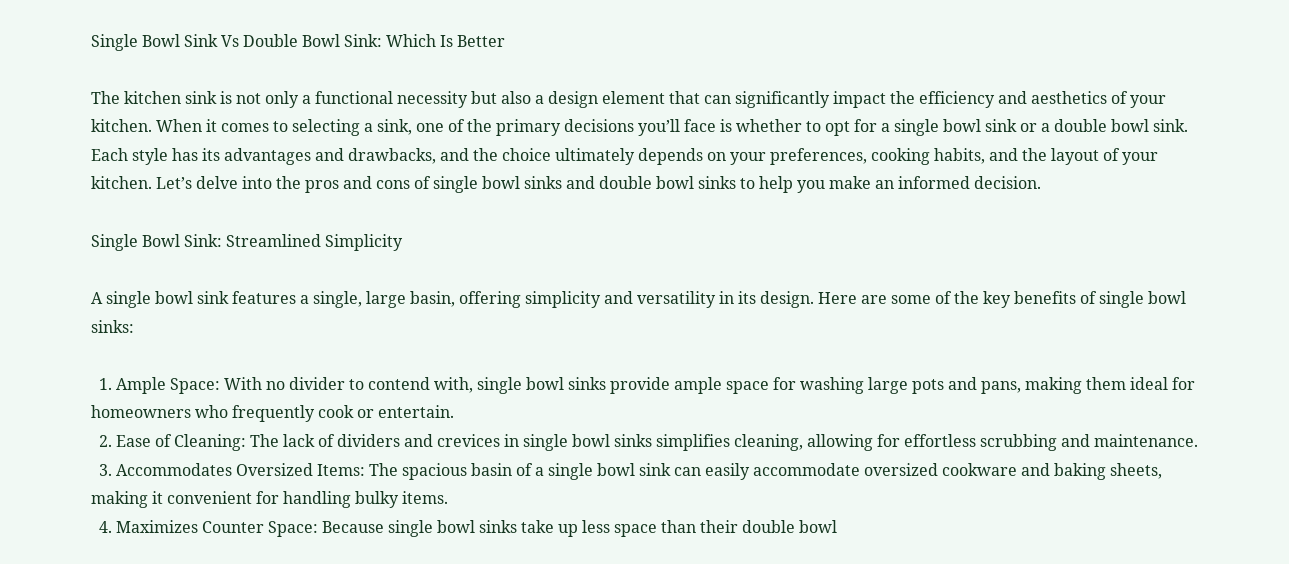Single Bowl Sink Vs Double Bowl Sink: Which Is Better

The kitchen sink is not only a functional necessity but also a design element that can significantly impact the efficiency and aesthetics of your kitchen. When it comes to selecting a sink, one of the primary decisions you’ll face is whether to opt for a single bowl sink or a double bowl sink. Each style has its advantages and drawbacks, and the choice ultimately depends on your preferences, cooking habits, and the layout of your kitchen. Let’s delve into the pros and cons of single bowl sinks and double bowl sinks to help you make an informed decision.

Single Bowl Sink: Streamlined Simplicity

A single bowl sink features a single, large basin, offering simplicity and versatility in its design. Here are some of the key benefits of single bowl sinks:

  1. Ample Space: With no divider to contend with, single bowl sinks provide ample space for washing large pots and pans, making them ideal for homeowners who frequently cook or entertain.
  2. Ease of Cleaning: The lack of dividers and crevices in single bowl sinks simplifies cleaning, allowing for effortless scrubbing and maintenance.
  3. Accommodates Oversized Items: The spacious basin of a single bowl sink can easily accommodate oversized cookware and baking sheets, making it convenient for handling bulky items.
  4. Maximizes Counter Space: Because single bowl sinks take up less space than their double bowl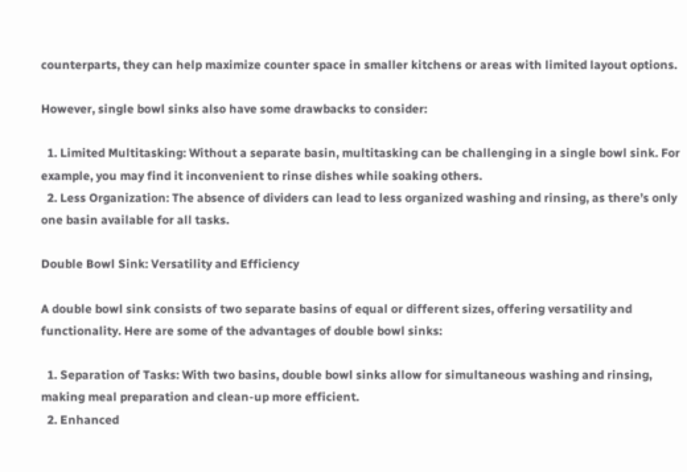counterparts, they can help maximize counter space in smaller kitchens or areas with limited layout options.

However, single bowl sinks also have some drawbacks to consider:

  1. Limited Multitasking: Without a separate basin, multitasking can be challenging in a single bowl sink. For example, you may find it inconvenient to rinse dishes while soaking others.
  2. Less Organization: The absence of dividers can lead to less organized washing and rinsing, as there’s only one basin available for all tasks.

Double Bowl Sink: Versatility and Efficiency

A double bowl sink consists of two separate basins of equal or different sizes, offering versatility and functionality. Here are some of the advantages of double bowl sinks:

  1. Separation of Tasks: With two basins, double bowl sinks allow for simultaneous washing and rinsing, making meal preparation and clean-up more efficient.
  2. Enhanced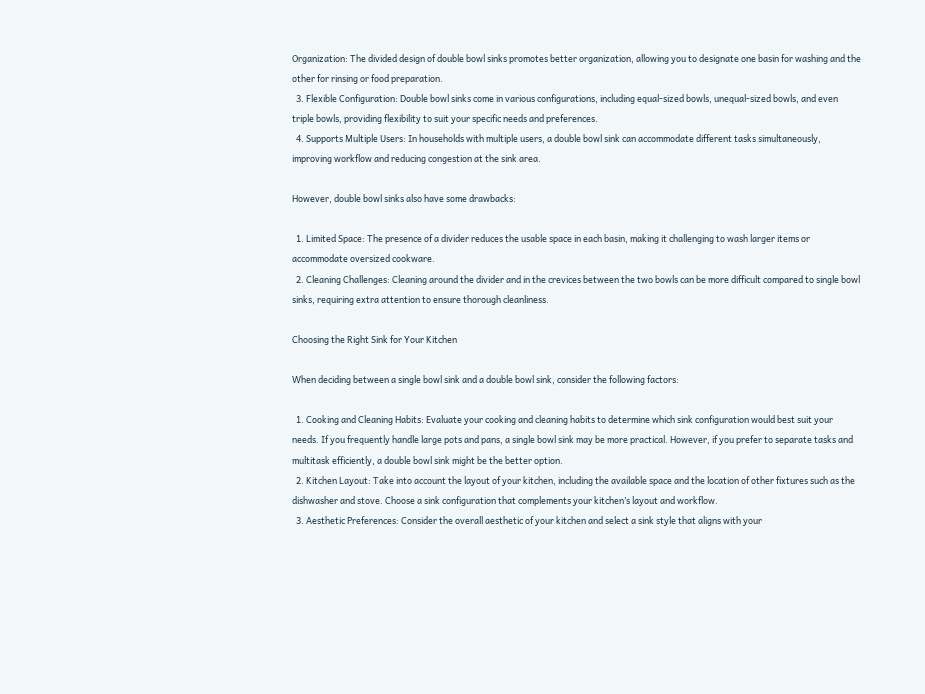Organization: The divided design of double bowl sinks promotes better organization, allowing you to designate one basin for washing and the other for rinsing or food preparation.
  3. Flexible Configuration: Double bowl sinks come in various configurations, including equal-sized bowls, unequal-sized bowls, and even triple bowls, providing flexibility to suit your specific needs and preferences.
  4. Supports Multiple Users: In households with multiple users, a double bowl sink can accommodate different tasks simultaneously, improving workflow and reducing congestion at the sink area.

However, double bowl sinks also have some drawbacks:

  1. Limited Space: The presence of a divider reduces the usable space in each basin, making it challenging to wash larger items or accommodate oversized cookware.
  2. Cleaning Challenges: Cleaning around the divider and in the crevices between the two bowls can be more difficult compared to single bowl sinks, requiring extra attention to ensure thorough cleanliness.

Choosing the Right Sink for Your Kitchen

When deciding between a single bowl sink and a double bowl sink, consider the following factors:

  1. Cooking and Cleaning Habits: Evaluate your cooking and cleaning habits to determine which sink configuration would best suit your needs. If you frequently handle large pots and pans, a single bowl sink may be more practical. However, if you prefer to separate tasks and multitask efficiently, a double bowl sink might be the better option.
  2. Kitchen Layout: Take into account the layout of your kitchen, including the available space and the location of other fixtures such as the dishwasher and stove. Choose a sink configuration that complements your kitchen’s layout and workflow.
  3. Aesthetic Preferences: Consider the overall aesthetic of your kitchen and select a sink style that aligns with your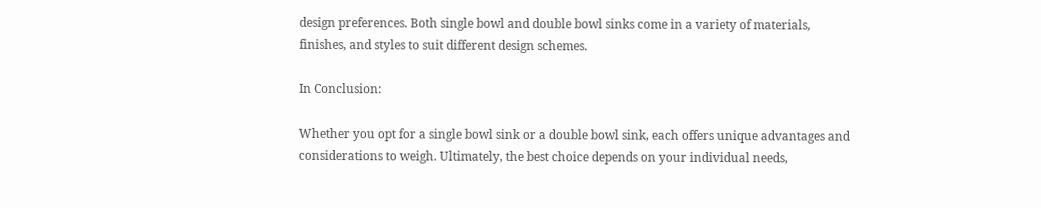design preferences. Both single bowl and double bowl sinks come in a variety of materials, finishes, and styles to suit different design schemes.

In Conclusion:

Whether you opt for a single bowl sink or a double bowl sink, each offers unique advantages and considerations to weigh. Ultimately, the best choice depends on your individual needs,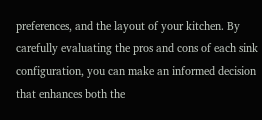preferences, and the layout of your kitchen. By carefully evaluating the pros and cons of each sink configuration, you can make an informed decision that enhances both the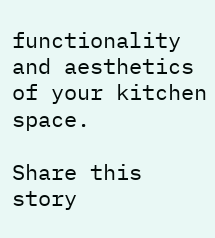functionality and aesthetics of your kitchen space.

Share this story